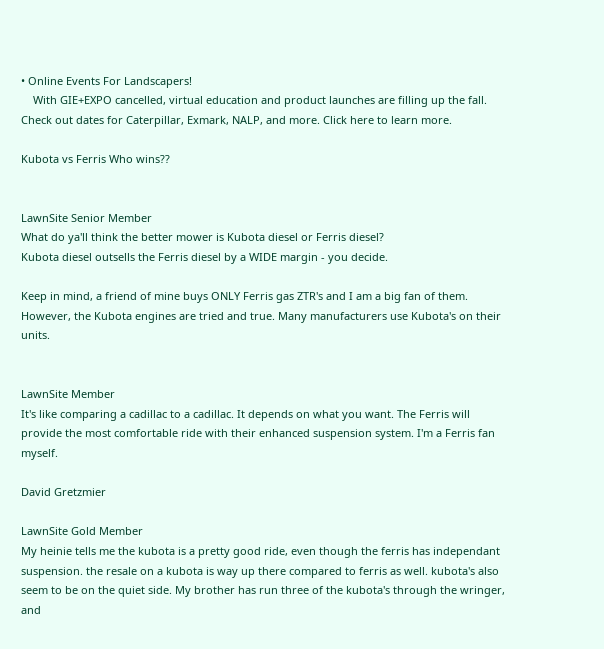• Online Events For Landscapers!
    With GIE+EXPO cancelled, virtual education and product launches are filling up the fall. Check out dates for Caterpillar, Exmark, NALP, and more. Click here to learn more.

Kubota vs Ferris Who wins??


LawnSite Senior Member
What do ya'll think the better mower is Kubota diesel or Ferris diesel?
Kubota diesel outsells the Ferris diesel by a WIDE margin - you decide.

Keep in mind, a friend of mine buys ONLY Ferris gas ZTR's and I am a big fan of them. However, the Kubota engines are tried and true. Many manufacturers use Kubota's on their units.


LawnSite Member
It's like comparing a cadillac to a cadillac. It depends on what you want. The Ferris will provide the most comfortable ride with their enhanced suspension system. I'm a Ferris fan myself.

David Gretzmier

LawnSite Gold Member
My heinie tells me the kubota is a pretty good ride, even though the ferris has independant suspension. the resale on a kubota is way up there compared to ferris as well. kubota's also seem to be on the quiet side. My brother has run three of the kubota's through the wringer, and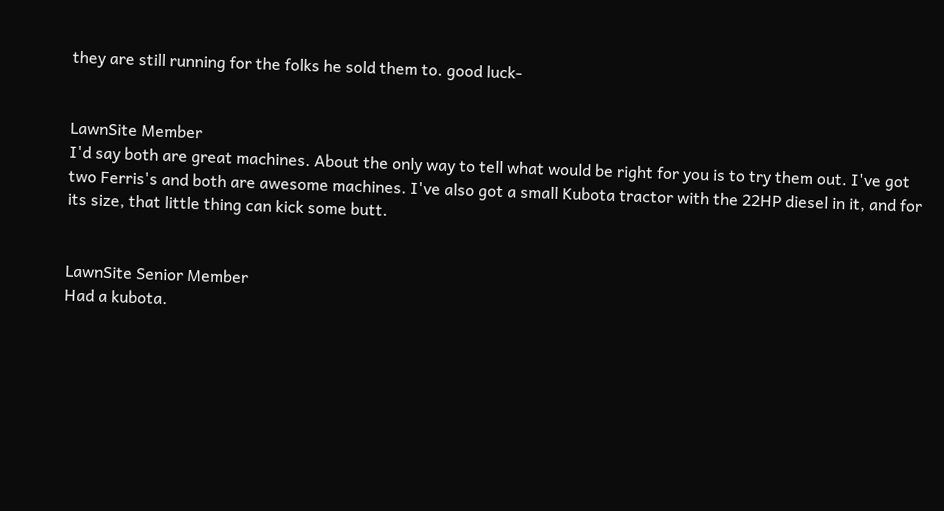they are still running for the folks he sold them to. good luck-


LawnSite Member
I'd say both are great machines. About the only way to tell what would be right for you is to try them out. I've got two Ferris's and both are awesome machines. I've also got a small Kubota tractor with the 22HP diesel in it, and for its size, that little thing can kick some butt.


LawnSite Senior Member
Had a kubota.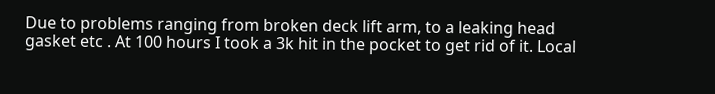Due to problems ranging from broken deck lift arm, to a leaking head gasket etc . At 100 hours I took a 3k hit in the pocket to get rid of it. Local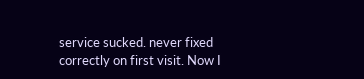service sucked. never fixed correctly on first visit. Now I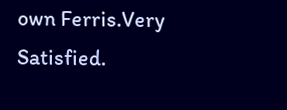own Ferris.Very Satisfied.